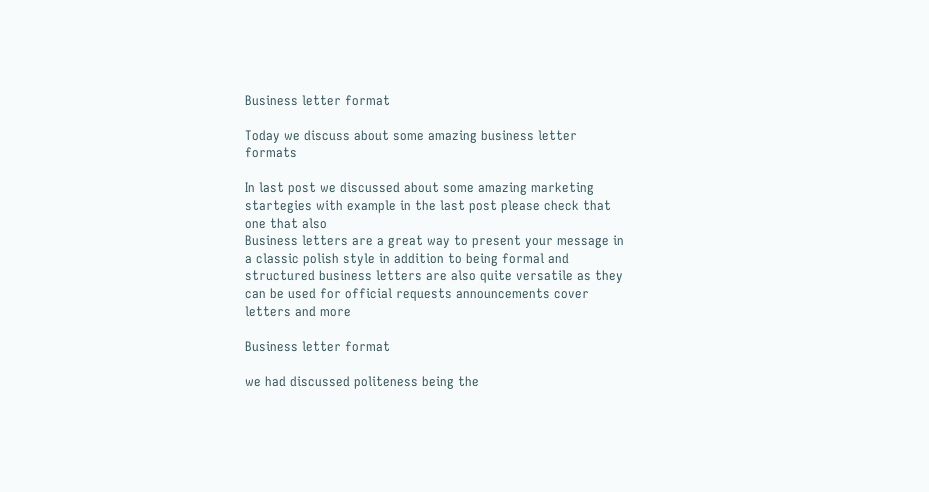Business letter format

Today we discuss about some amazing business letter formats

In last post we discussed about some amazing marketing startegies with example in the last post please check that one that also
Business letters are a great way to present your message in a classic polish style in addition to being formal and structured business letters are also quite versatile as they can be used for official requests announcements cover letters and more

Business letter format

we had discussed politeness being the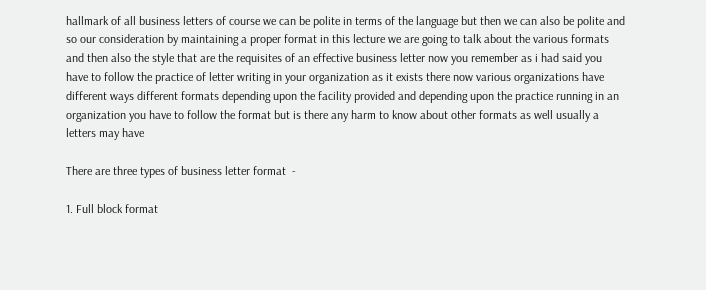hallmark of all business letters of course we can be polite in terms of the language but then we can also be polite and so our consideration by maintaining a proper format in this lecture we are going to talk about the various formats and then also the style that are the requisites of an effective business letter now you remember as i had said you have to follow the practice of letter writing in your organization as it exists there now various organizations have different ways different formats depending upon the facility provided and depending upon the practice running in an organization you have to follow the format but is there any harm to know about other formats as well usually a letters may have

There are three types of business letter format  -

1. Full block format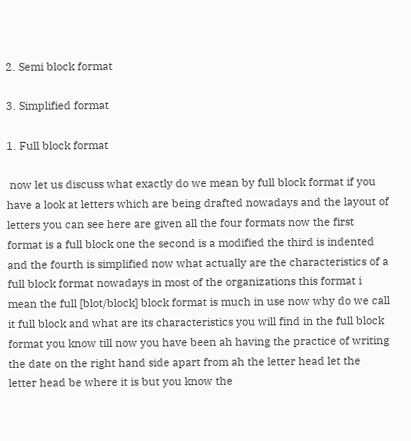2. Semi block format

3. Simplified format

1. Full block format

 now let us discuss what exactly do we mean by full block format if you have a look at letters which are being drafted nowadays and the layout of letters you can see here are given all the four formats now the first format is a full block one the second is a modified the third is indented and the fourth is simplified now what actually are the characteristics of a full block format nowadays in most of the organizations this format i mean the full [blot/block] block format is much in use now why do we call it full block and what are its characteristics you will find in the full block format you know till now you have been ah having the practice of writing the date on the right hand side apart from ah the letter head let the letter head be where it is but you know the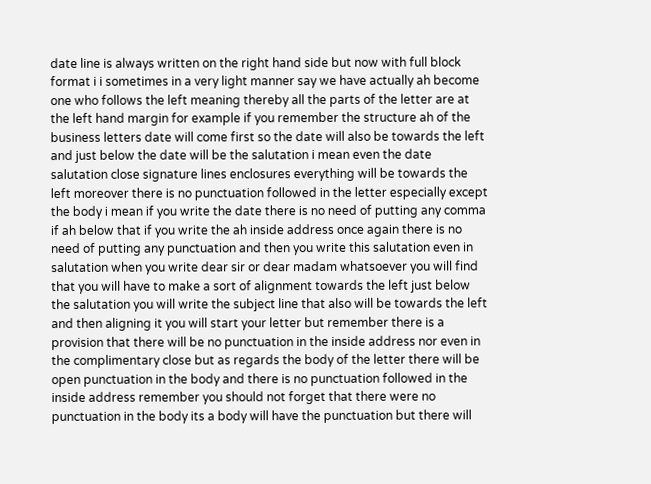date line is always written on the right hand side but now with full block format i i sometimes in a very light manner say we have actually ah become one who follows the left meaning thereby all the parts of the letter are at the left hand margin for example if you remember the structure ah of the business letters date will come first so the date will also be towards the left and just below the date will be the salutation i mean even the date salutation close signature lines enclosures everything will be towards the left moreover there is no punctuation followed in the letter especially except the body i mean if you write the date there is no need of putting any comma if ah below that if you write the ah inside address once again there is no need of putting any punctuation and then you write this salutation even in salutation when you write dear sir or dear madam whatsoever you will find that you will have to make a sort of alignment towards the left just below the salutation you will write the subject line that also will be towards the left and then aligning it you will start your letter but remember there is a provision that there will be no punctuation in the inside address nor even in the complimentary close but as regards the body of the letter there will be open punctuation in the body and there is no punctuation followed in the inside address remember you should not forget that there were no punctuation in the body its a body will have the punctuation but there will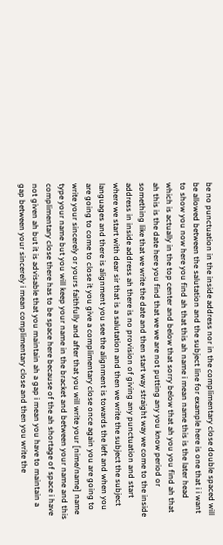be no punctuation in the inside address nor in the complimentary close double spaced will be allowed between the salutation and the subject line for example here is one that i i want to show you now here you find ah that this ah name i mean name this is the later head which is actually in the top center and below that sorry below that ah you you find ah that ah this is the date here you find that we we are not putting any you know period or something like that we write the date and then start way straight way we come to the inside address in inside address ah there is no provision of giving any punctuation and start where we start with dear sir that is a salutation and then we write the subject the subject languages and there is alignment you see the alignment is towards the left and when you are going to come to close it you give a complimentary close once again you are going to write your sincerely or yours faithfully and after that you will write your [nime/name] name type your name but you will keep your name in the bracket and between your name and this complimentary close there has to be space here because of the ah shortage of space i have not given ah but it is advisable that you maintain ah a gap i mean you have to maintain a gap between your sincerely i mean complimentary close and then you write the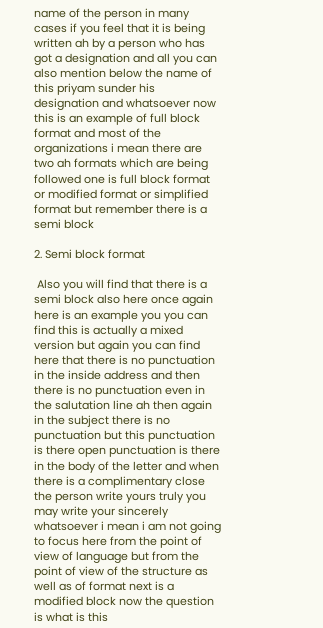name of the person in many cases if you feel that it is being written ah by a person who has got a designation and all you can also mention below the name of this priyam sunder his designation and whatsoever now this is an example of full block format and most of the organizations i mean there are two ah formats which are being followed one is full block format or modified format or simplified format but remember there is a semi block

2. Semi block format

 Also you will find that there is a semi block also here once again here is an example you you can find this is actually a mixed version but again you can find here that there is no punctuation in the inside address and then there is no punctuation even in the salutation line ah then again in the subject there is no punctuation but this punctuation is there open punctuation is there in the body of the letter and when there is a complimentary close the person write yours truly you may write your sincerely whatsoever i mean i am not going to focus here from the point of view of language but from the point of view of the structure as well as of format next is a modified block now the question is what is this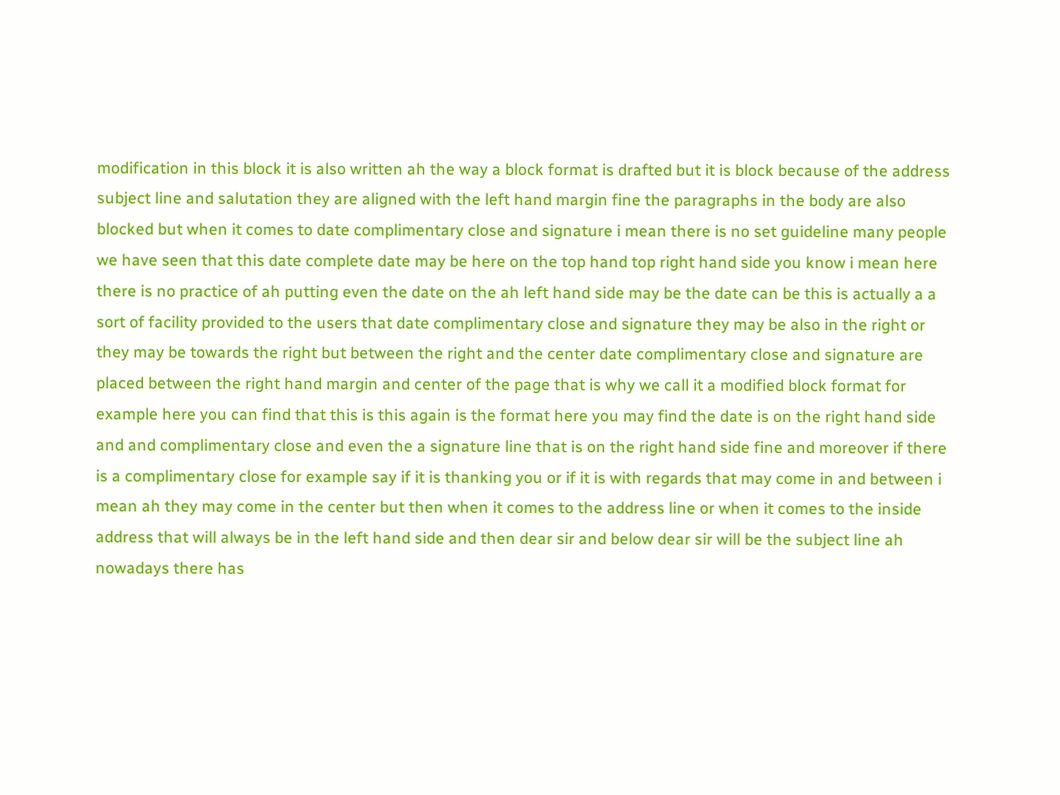modification in this block it is also written ah the way a block format is drafted but it is block because of the address subject line and salutation they are aligned with the left hand margin fine the paragraphs in the body are also blocked but when it comes to date complimentary close and signature i mean there is no set guideline many people we have seen that this date complete date may be here on the top hand top right hand side you know i mean here there is no practice of ah putting even the date on the ah left hand side may be the date can be this is actually a a sort of facility provided to the users that date complimentary close and signature they may be also in the right or they may be towards the right but between the right and the center date complimentary close and signature are placed between the right hand margin and center of the page that is why we call it a modified block format for example here you can find that this is this again is the format here you may find the date is on the right hand side and and complimentary close and even the a signature line that is on the right hand side fine and moreover if there is a complimentary close for example say if it is thanking you or if it is with regards that may come in and between i mean ah they may come in the center but then when it comes to the address line or when it comes to the inside address that will always be in the left hand side and then dear sir and below dear sir will be the subject line ah nowadays there has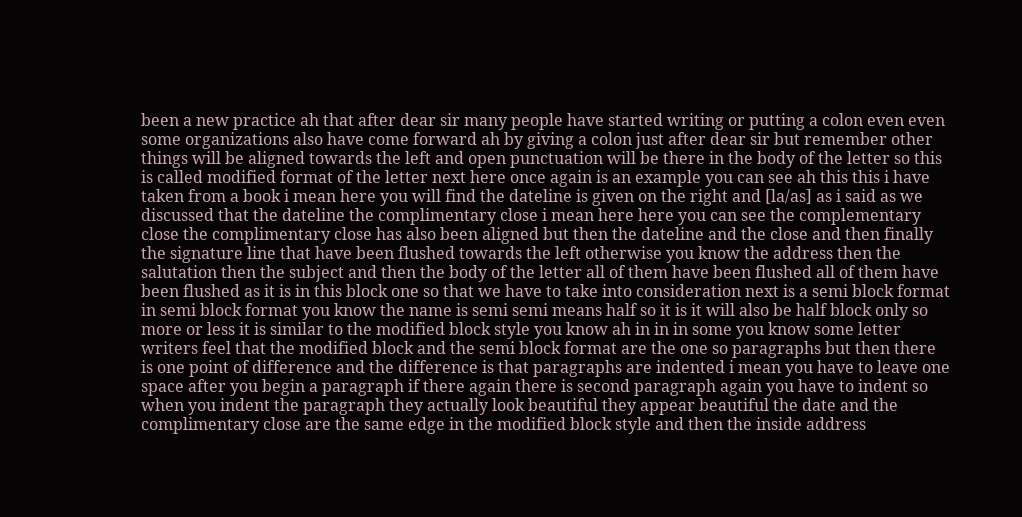been a new practice ah that after dear sir many people have started writing or putting a colon even even some organizations also have come forward ah by giving a colon just after dear sir but remember other things will be aligned towards the left and open punctuation will be there in the body of the letter so this is called modified format of the letter next here once again is an example you can see ah this this i have taken from a book i mean here you will find the dateline is given on the right and [la/as] as i said as we discussed that the dateline the complimentary close i mean here here you can see the complementary close the complimentary close has also been aligned but then the dateline and the close and then finally the signature line that have been flushed towards the left otherwise you know the address then the salutation then the subject and then the body of the letter all of them have been flushed all of them have been flushed as it is in this block one so that we have to take into consideration next is a semi block format in semi block format you know the name is semi semi means half so it is it will also be half block only so more or less it is similar to the modified block style you know ah in in in some you know some letter writers feel that the modified block and the semi block format are the one so paragraphs but then there is one point of difference and the difference is that paragraphs are indented i mean you have to leave one space after you begin a paragraph if there again there is second paragraph again you have to indent so when you indent the paragraph they actually look beautiful they appear beautiful the date and the complimentary close are the same edge in the modified block style and then the inside address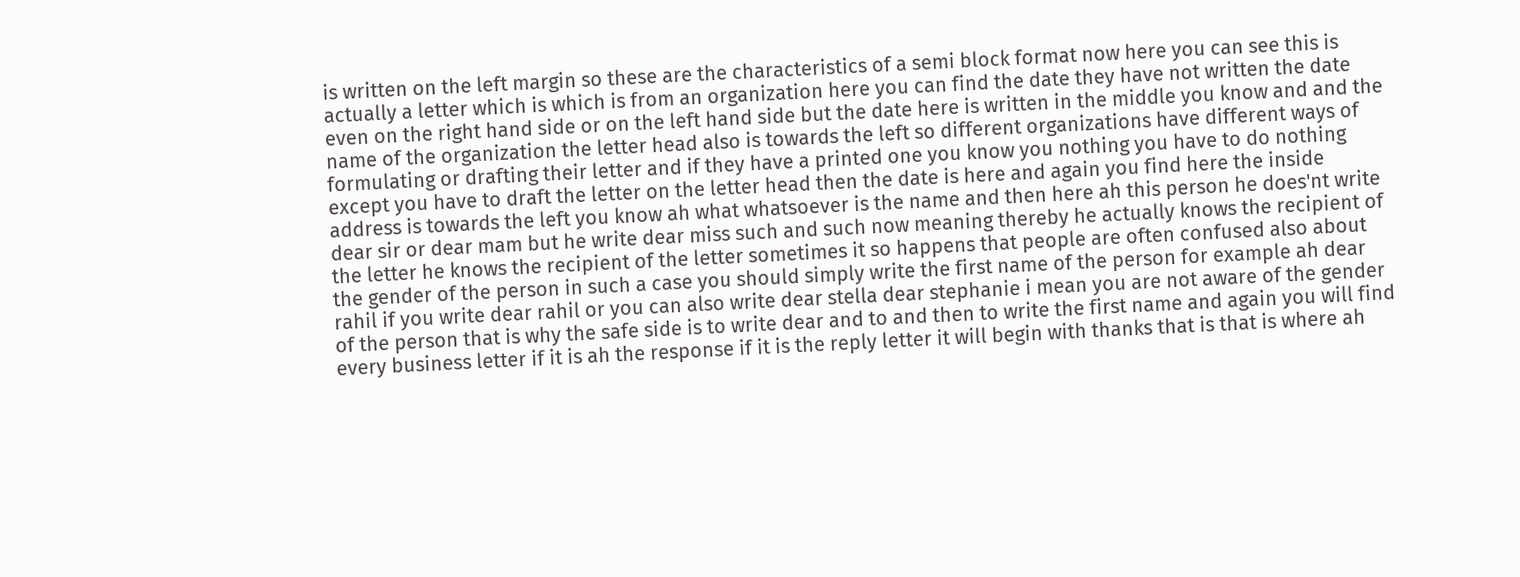is written on the left margin so these are the characteristics of a semi block format now here you can see this is actually a letter which is which is from an organization here you can find the date they have not written the date even on the right hand side or on the left hand side but the date here is written in the middle you know and and the name of the organization the letter head also is towards the left so different organizations have different ways of formulating or drafting their letter and if they have a printed one you know you nothing you have to do nothing except you have to draft the letter on the letter head then the date is here and again you find here the inside address is towards the left you know ah what whatsoever is the name and then here ah this person he does'nt write dear sir or dear mam but he write dear miss such and such now meaning thereby he actually knows the recipient of the letter he knows the recipient of the letter sometimes it so happens that people are often confused also about the gender of the person in such a case you should simply write the first name of the person for example ah dear rahil if you write dear rahil or you can also write dear stella dear stephanie i mean you are not aware of the gender of the person that is why the safe side is to write dear and to and then to write the first name and again you will find every business letter if it is ah the response if it is the reply letter it will begin with thanks that is that is where ah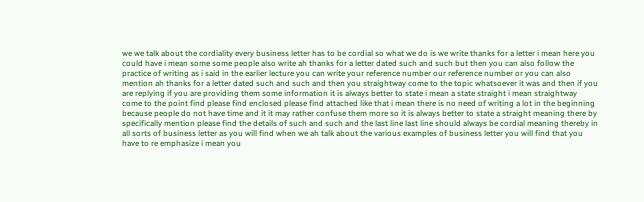we we talk about the cordiality every business letter has to be cordial so what we do is we write thanks for a letter i mean here you could have i mean some some people also write ah thanks for a letter dated such and such but then you can also follow the practice of writing as i said in the earlier lecture you can write your reference number our reference number or you can also mention ah thanks for a letter dated such and such and then you straightway come to the topic whatsoever it was and then if you are replying if you are providing them some information it is always better to state i mean a state straight i mean straightway come to the point find please find enclosed please find attached like that i mean there is no need of writing a lot in the beginning because people do not have time and it it may rather confuse them more so it is always better to state a straight meaning there by specifically mention please find the details of such and such and the last line last line should always be cordial meaning thereby in all sorts of business letter as you will find when we ah talk about the various examples of business letter you will find that you have to re emphasize i mean you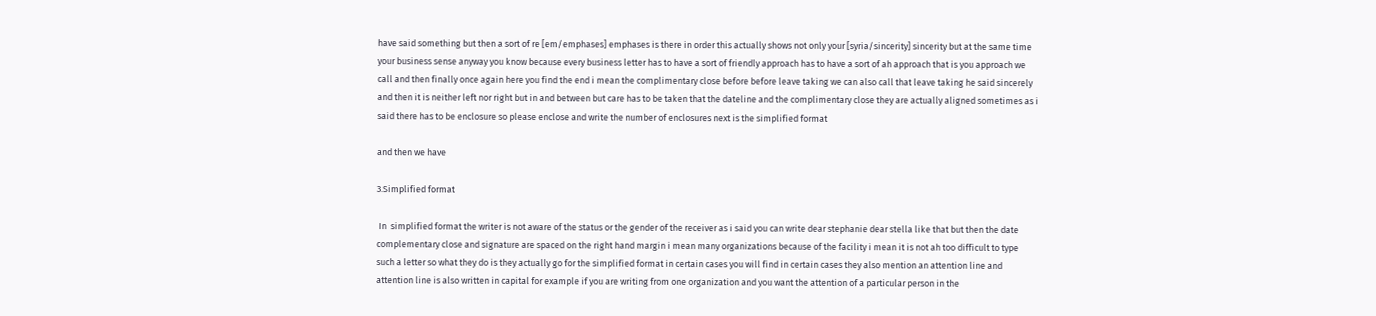have said something but then a sort of re [em/emphases] emphases is there in order this actually shows not only your [syria/sincerity] sincerity but at the same time your business sense anyway you know because every business letter has to have a sort of friendly approach has to have a sort of ah approach that is you approach we call and then finally once again here you find the end i mean the complimentary close before before leave taking we can also call that leave taking he said sincerely and then it is neither left nor right but in and between but care has to be taken that the dateline and the complimentary close they are actually aligned sometimes as i said there has to be enclosure so please enclose and write the number of enclosures next is the simplified format

and then we have

3.Simplified format

 In  simplified format the writer is not aware of the status or the gender of the receiver as i said you can write dear stephanie dear stella like that but then the date complementary close and signature are spaced on the right hand margin i mean many organizations because of the facility i mean it is not ah too difficult to type such a letter so what they do is they actually go for the simplified format in certain cases you will find in certain cases they also mention an attention line and attention line is also written in capital for example if you are writing from one organization and you want the attention of a particular person in the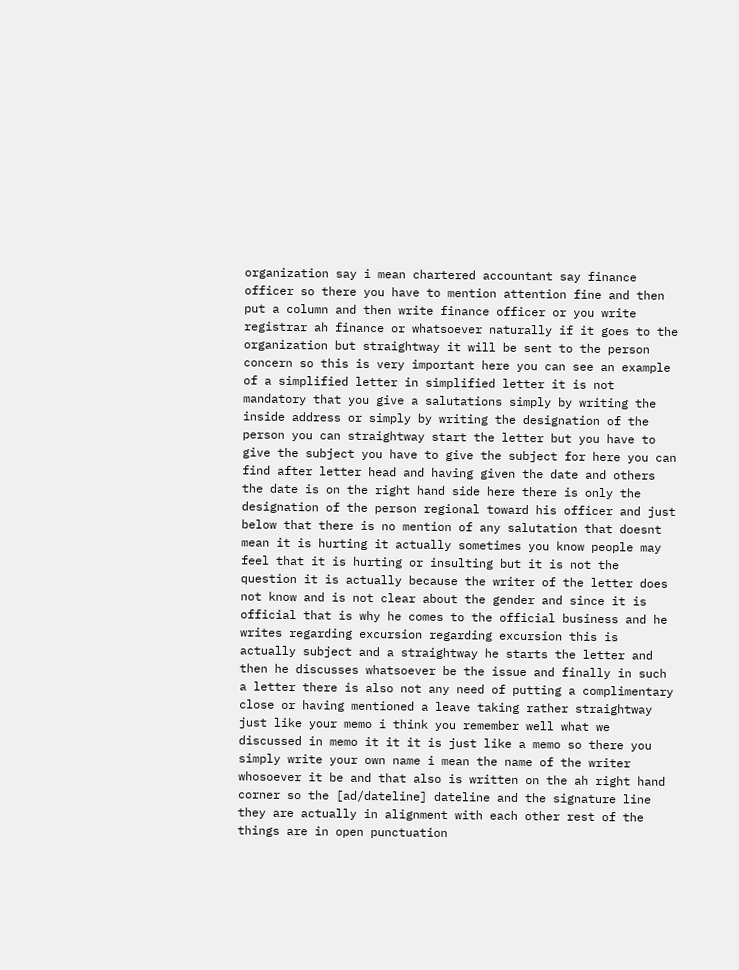organization say i mean chartered accountant say finance officer so there you have to mention attention fine and then put a column and then write finance officer or you write registrar ah finance or whatsoever naturally if it goes to the organization but straightway it will be sent to the person concern so this is very important here you can see an example of a simplified letter in simplified letter it is not mandatory that you give a salutations simply by writing the inside address or simply by writing the designation of the person you can straightway start the letter but you have to give the subject you have to give the subject for here you can find after letter head and having given the date and others the date is on the right hand side here there is only the designation of the person regional toward his officer and just below that there is no mention of any salutation that doesnt mean it is hurting it actually sometimes you know people may feel that it is hurting or insulting but it is not the question it is actually because the writer of the letter does not know and is not clear about the gender and since it is official that is why he comes to the official business and he writes regarding excursion regarding excursion this is actually subject and a straightway he starts the letter and then he discusses whatsoever be the issue and finally in such a letter there is also not any need of putting a complimentary close or having mentioned a leave taking rather straightway just like your memo i think you remember well what we discussed in memo it it it is just like a memo so there you simply write your own name i mean the name of the writer whosoever it be and that also is written on the ah right hand corner so the [ad/dateline] dateline and the signature line they are actually in alignment with each other rest of the things are in open punctuation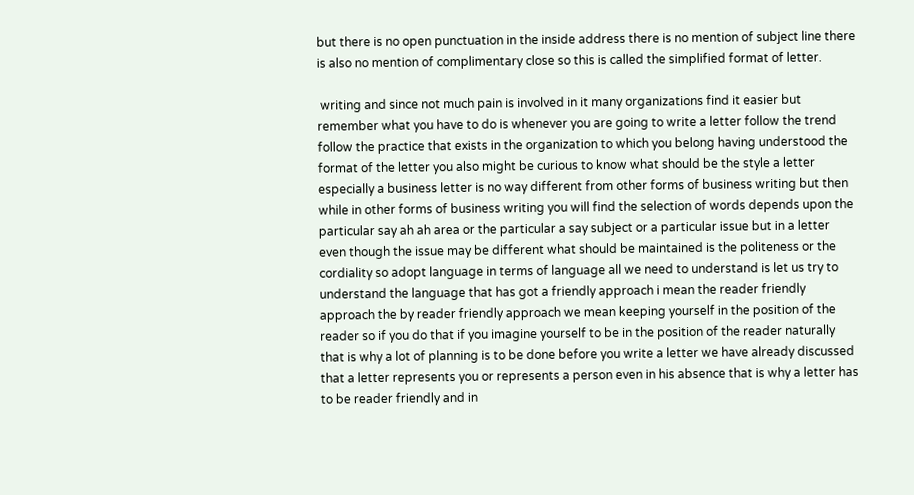but there is no open punctuation in the inside address there is no mention of subject line there is also no mention of complimentary close so this is called the simplified format of letter.

 writing and since not much pain is involved in it many organizations find it easier but remember what you have to do is whenever you are going to write a letter follow the trend follow the practice that exists in the organization to which you belong having understood the format of the letter you also might be curious to know what should be the style a letter especially a business letter is no way different from other forms of business writing but then while in other forms of business writing you will find the selection of words depends upon the particular say ah ah area or the particular a say subject or a particular issue but in a letter even though the issue may be different what should be maintained is the politeness or the cordiality so adopt language in terms of language all we need to understand is let us try to understand the language that has got a friendly approach i mean the reader friendly approach the by reader friendly approach we mean keeping yourself in the position of the reader so if you do that if you imagine yourself to be in the position of the reader naturally that is why a lot of planning is to be done before you write a letter we have already discussed that a letter represents you or represents a person even in his absence that is why a letter has to be reader friendly and in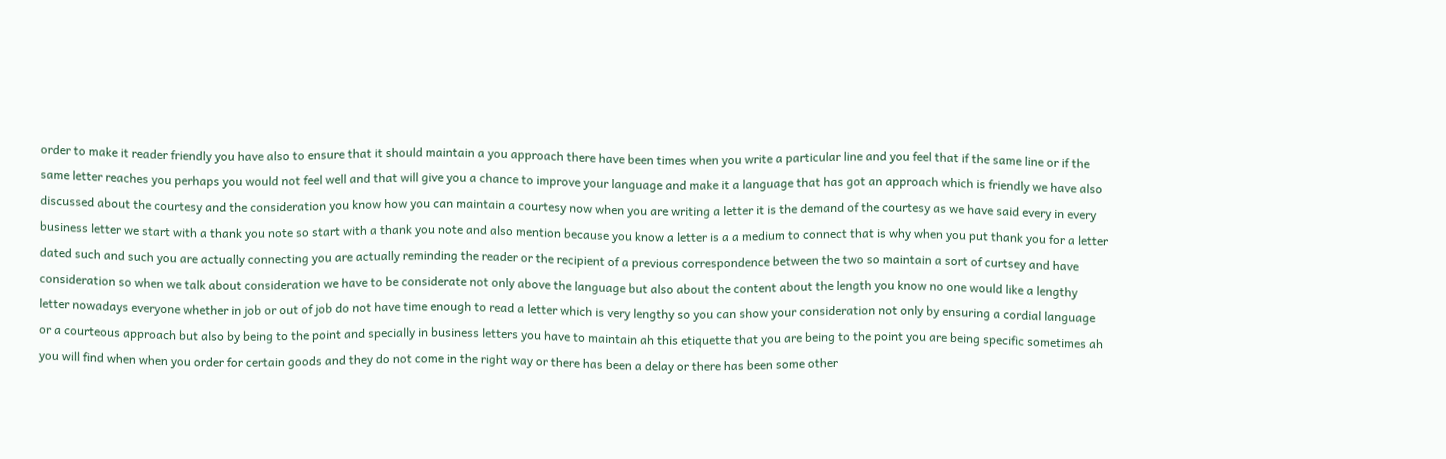order to make it reader friendly you have also to ensure that it should maintain a you approach there have been times when you write a particular line and you feel that if the same line or if the same letter reaches you perhaps you would not feel well and that will give you a chance to improve your language and make it a language that has got an approach which is friendly we have also discussed about the courtesy and the consideration you know how you can maintain a courtesy now when you are writing a letter it is the demand of the courtesy as we have said every in every business letter we start with a thank you note so start with a thank you note and also mention because you know a letter is a a medium to connect that is why when you put thank you for a letter dated such and such you are actually connecting you are actually reminding the reader or the recipient of a previous correspondence between the two so maintain a sort of curtsey and have consideration so when we talk about consideration we have to be considerate not only above the language but also about the content about the length you know no one would like a lengthy letter nowadays everyone whether in job or out of job do not have time enough to read a letter which is very lengthy so you can show your consideration not only by ensuring a cordial language or a courteous approach but also by being to the point and specially in business letters you have to maintain ah this etiquette that you are being to the point you are being specific sometimes ah you will find when when you order for certain goods and they do not come in the right way or there has been a delay or there has been some other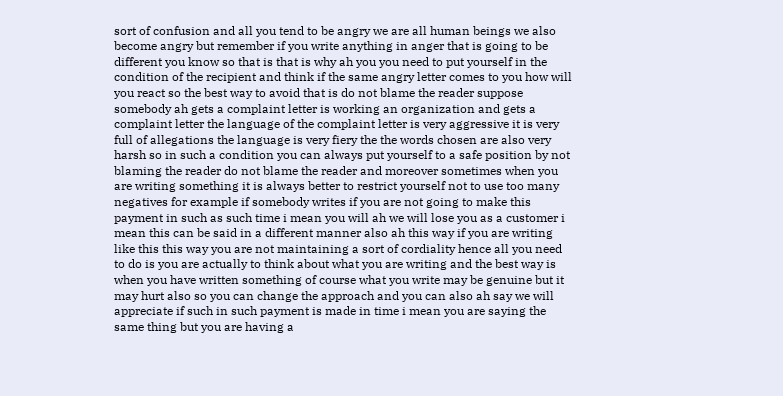sort of confusion and all you tend to be angry we are all human beings we also become angry but remember if you write anything in anger that is going to be different you know so that is that is why ah you you need to put yourself in the condition of the recipient and think if the same angry letter comes to you how will you react so the best way to avoid that is do not blame the reader suppose somebody ah gets a complaint letter is working an organization and gets a complaint letter the language of the complaint letter is very aggressive it is very full of allegations the language is very fiery the the words chosen are also very harsh so in such a condition you can always put yourself to a safe position by not blaming the reader do not blame the reader and moreover sometimes when you are writing something it is always better to restrict yourself not to use too many negatives for example if somebody writes if you are not going to make this payment in such as such time i mean you will ah we will lose you as a customer i mean this can be said in a different manner also ah this way if you are writing like this this way you are not maintaining a sort of cordiality hence all you need to do is you are actually to think about what you are writing and the best way is when you have written something of course what you write may be genuine but it may hurt also so you can change the approach and you can also ah say we will appreciate if such in such payment is made in time i mean you are saying the same thing but you are having a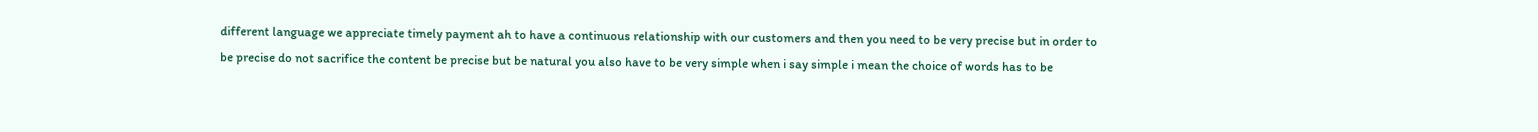different language we appreciate timely payment ah to have a continuous relationship with our customers and then you need to be very precise but in order to be precise do not sacrifice the content be precise but be natural you also have to be very simple when i say simple i mean the choice of words has to be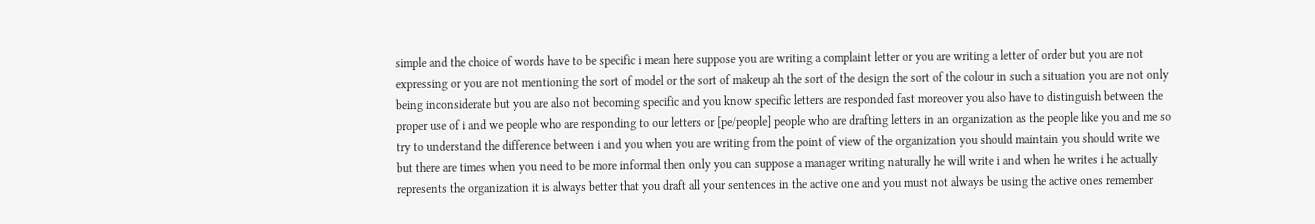simple and the choice of words have to be specific i mean here suppose you are writing a complaint letter or you are writing a letter of order but you are not expressing or you are not mentioning the sort of model or the sort of makeup ah the sort of the design the sort of the colour in such a situation you are not only being inconsiderate but you are also not becoming specific and you know specific letters are responded fast moreover you also have to distinguish between the proper use of i and we people who are responding to our letters or [pe/people] people who are drafting letters in an organization as the people like you and me so try to understand the difference between i and you when you are writing from the point of view of the organization you should maintain you should write we but there are times when you need to be more informal then only you can suppose a manager writing naturally he will write i and when he writes i he actually represents the organization it is always better that you draft all your sentences in the active one and you must not always be using the active ones remember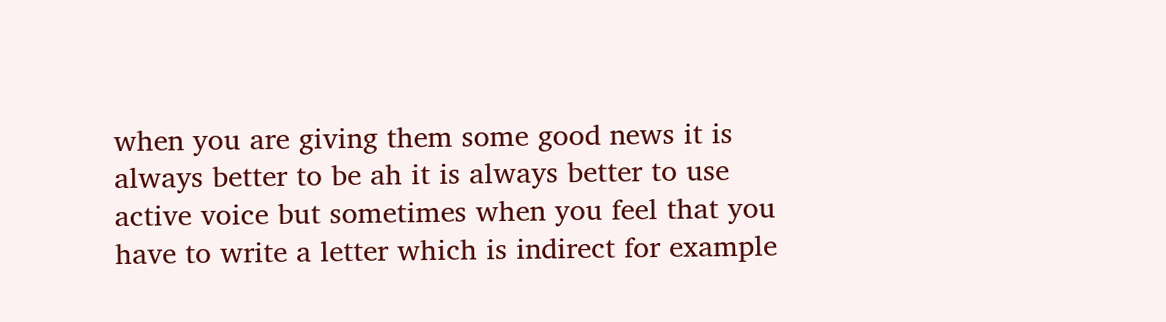when you are giving them some good news it is always better to be ah it is always better to use active voice but sometimes when you feel that you have to write a letter which is indirect for example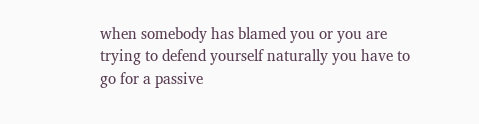when somebody has blamed you or you are trying to defend yourself naturally you have to go for a passive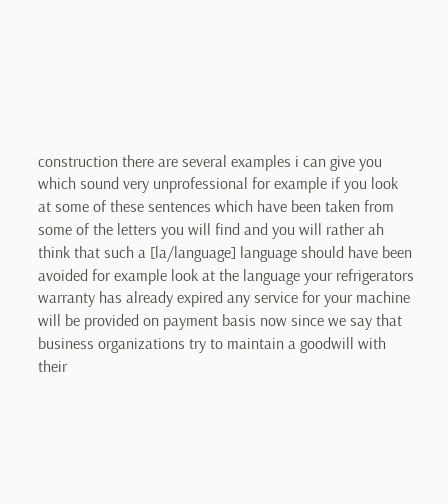construction there are several examples i can give you which sound very unprofessional for example if you look at some of these sentences which have been taken from some of the letters you will find and you will rather ah think that such a [la/language] language should have been avoided for example look at the language your refrigerators warranty has already expired any service for your machine will be provided on payment basis now since we say that business organizations try to maintain a goodwill with their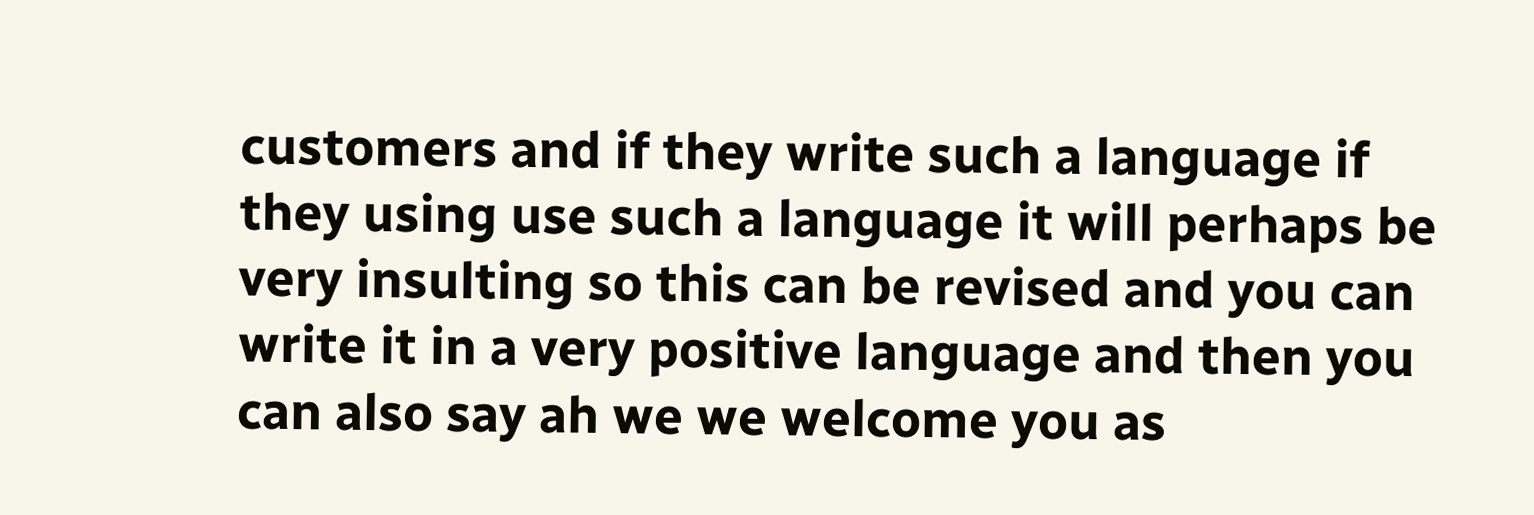customers and if they write such a language if they using use such a language it will perhaps be very insulting so this can be revised and you can write it in a very positive language and then you can also say ah we we welcome you as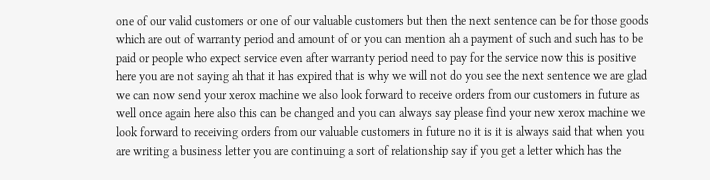one of our valid customers or one of our valuable customers but then the next sentence can be for those goods which are out of warranty period and amount of or you can mention ah a payment of such and such has to be paid or people who expect service even after warranty period need to pay for the service now this is positive here you are not saying ah that it has expired that is why we will not do you see the next sentence we are glad we can now send your xerox machine we also look forward to receive orders from our customers in future as well once again here also this can be changed and you can always say please find your new xerox machine we look forward to receiving orders from our valuable customers in future no it is it is always said that when you are writing a business letter you are continuing a sort of relationship say if you get a letter which has the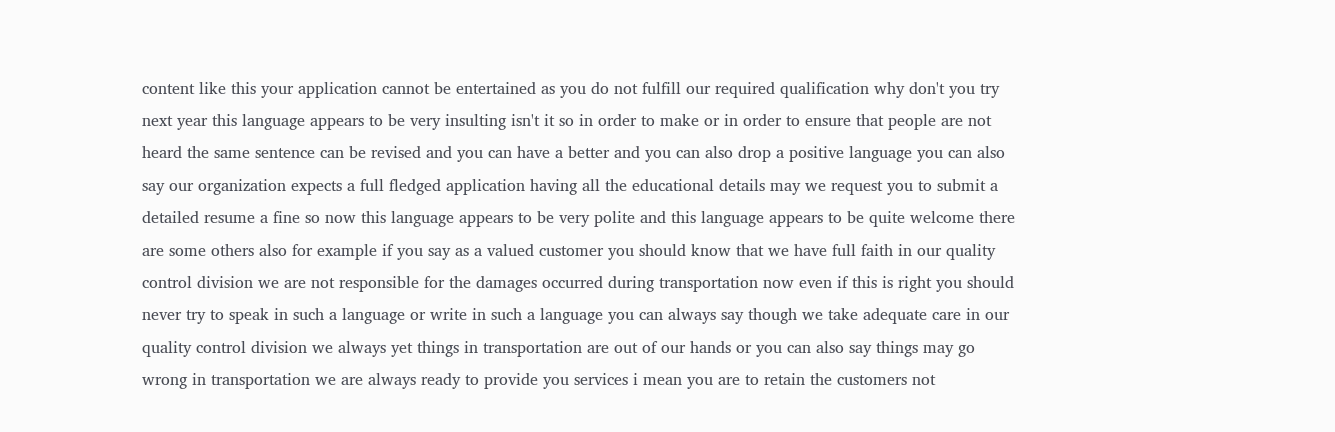content like this your application cannot be entertained as you do not fulfill our required qualification why don't you try next year this language appears to be very insulting isn't it so in order to make or in order to ensure that people are not heard the same sentence can be revised and you can have a better and you can also drop a positive language you can also say our organization expects a full fledged application having all the educational details may we request you to submit a detailed resume a fine so now this language appears to be very polite and this language appears to be quite welcome there are some others also for example if you say as a valued customer you should know that we have full faith in our quality control division we are not responsible for the damages occurred during transportation now even if this is right you should never try to speak in such a language or write in such a language you can always say though we take adequate care in our quality control division we always yet things in transportation are out of our hands or you can also say things may go wrong in transportation we are always ready to provide you services i mean you are to retain the customers not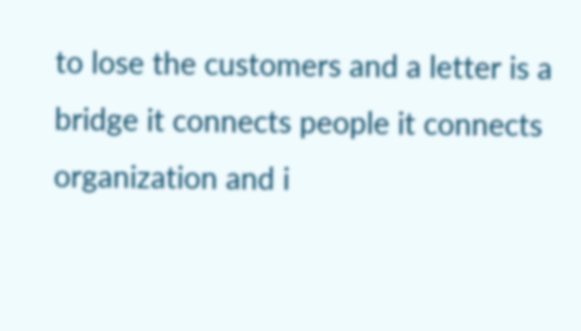to lose the customers and a letter is a bridge it connects people it connects organization and i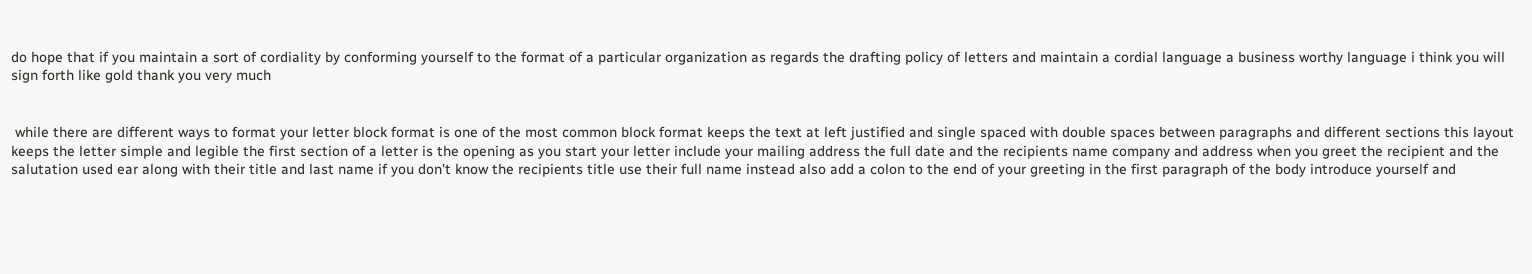do hope that if you maintain a sort of cordiality by conforming yourself to the format of a particular organization as regards the drafting policy of letters and maintain a cordial language a business worthy language i think you will sign forth like gold thank you very much


 while there are different ways to format your letter block format is one of the most common block format keeps the text at left justified and single spaced with double spaces between paragraphs and different sections this layout keeps the letter simple and legible the first section of a letter is the opening as you start your letter include your mailing address the full date and the recipients name company and address when you greet the recipient and the salutation used ear along with their title and last name if you don't know the recipients title use their full name instead also add a colon to the end of your greeting in the first paragraph of the body introduce yourself and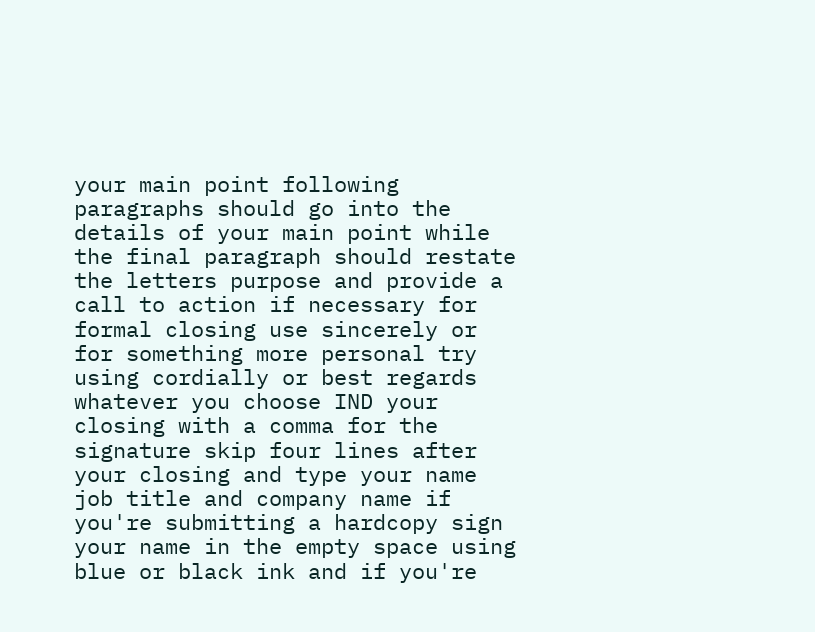your main point following paragraphs should go into the details of your main point while the final paragraph should restate the letters purpose and provide a call to action if necessary for formal closing use sincerely or for something more personal try using cordially or best regards whatever you choose IND your closing with a comma for the signature skip four lines after your closing and type your name job title and company name if you're submitting a hardcopy sign your name in the empty space using blue or black ink and if you're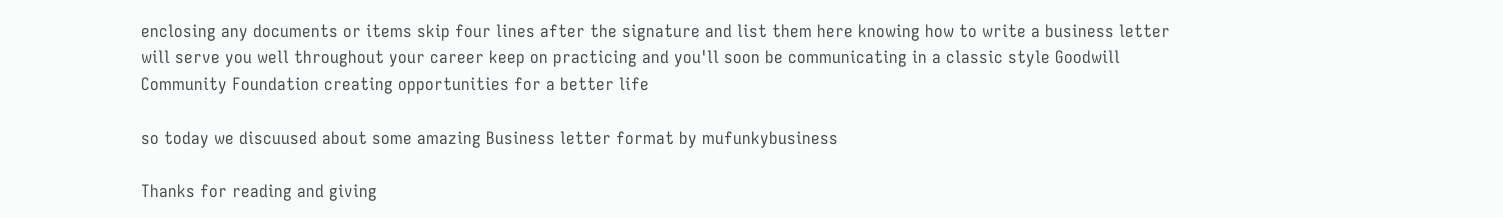enclosing any documents or items skip four lines after the signature and list them here knowing how to write a business letter will serve you well throughout your career keep on practicing and you'll soon be communicating in a classic style Goodwill Community Foundation creating opportunities for a better life

so today we discuused about some amazing Business letter format by mufunkybusiness

Thanks for reading and giving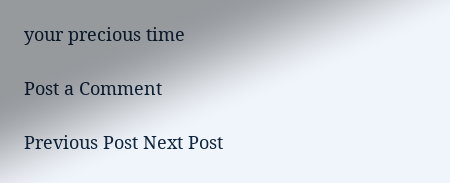your precious time

Post a Comment

Previous Post Next Post